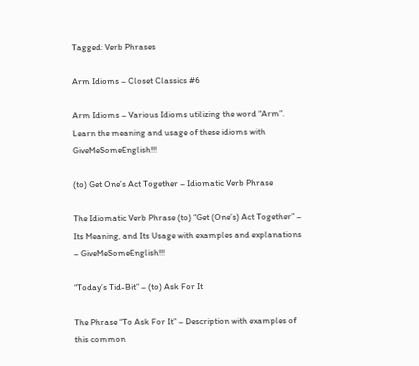Tagged: Verb Phrases

Arm Idioms – Closet Classics #6

Arm Idioms – Various Idioms utilizing the word “Arm”.  Learn the meaning and usage of these idioms with GiveMeSomeEnglish!!!

(to) Get One’s Act Together – Idiomatic Verb Phrase

The Idiomatic Verb Phrase (to) “Get (One’s) Act Together” – Its Meaning, and Its Usage with examples and explanations – GiveMeSomeEnglish!!!

“Today’s Tid-Bit” – (to) Ask For It

The Phrase “To Ask For It” – Description with examples of this common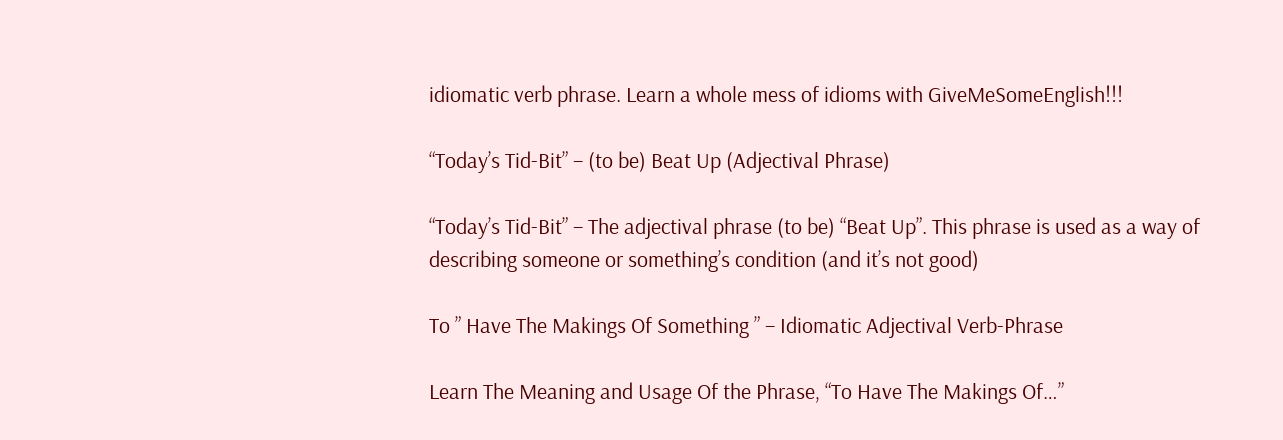idiomatic verb phrase. Learn a whole mess of idioms with GiveMeSomeEnglish!!!

“Today’s Tid-Bit” – (to be) Beat Up (Adjectival Phrase)

“Today’s Tid-Bit” – The adjectival phrase (to be) “Beat Up”. This phrase is used as a way of describing someone or something’s condition (and it’s not good)

To ” Have The Makings Of Something ” – Idiomatic Adjectival Verb-Phrase

Learn The Meaning and Usage Of the Phrase, “To Have The Makings Of…”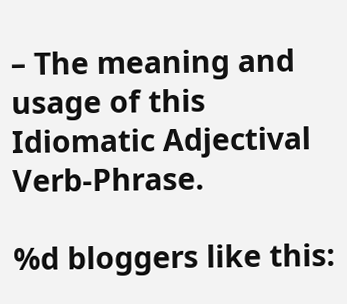– The meaning and usage of this Idiomatic Adjectival Verb-Phrase.

%d bloggers like this: